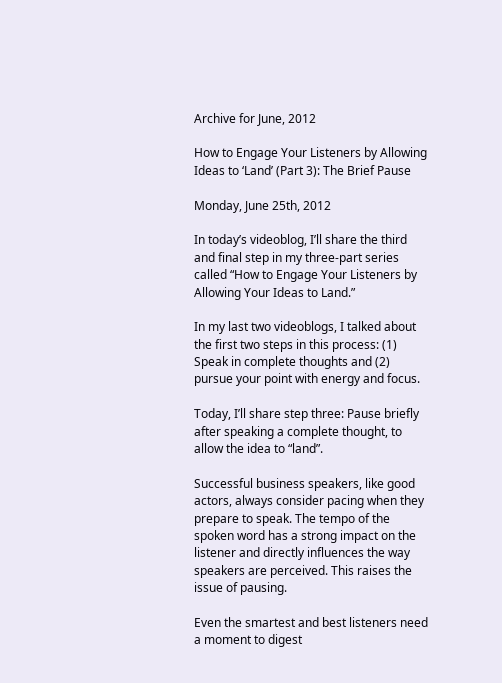Archive for June, 2012

How to Engage Your Listeners by Allowing Ideas to ‘Land’ (Part 3): The Brief Pause

Monday, June 25th, 2012

In today’s videoblog, I’ll share the third and final step in my three-part series called “How to Engage Your Listeners by Allowing Your Ideas to Land.”

In my last two videoblogs, I talked about the first two steps in this process: (1) Speak in complete thoughts and (2) pursue your point with energy and focus.

Today, I’ll share step three: Pause briefly after speaking a complete thought, to allow the idea to “land”.

Successful business speakers, like good actors, always consider pacing when they prepare to speak. The tempo of the spoken word has a strong impact on the listener and directly influences the way speakers are perceived. This raises the issue of pausing.

Even the smartest and best listeners need a moment to digest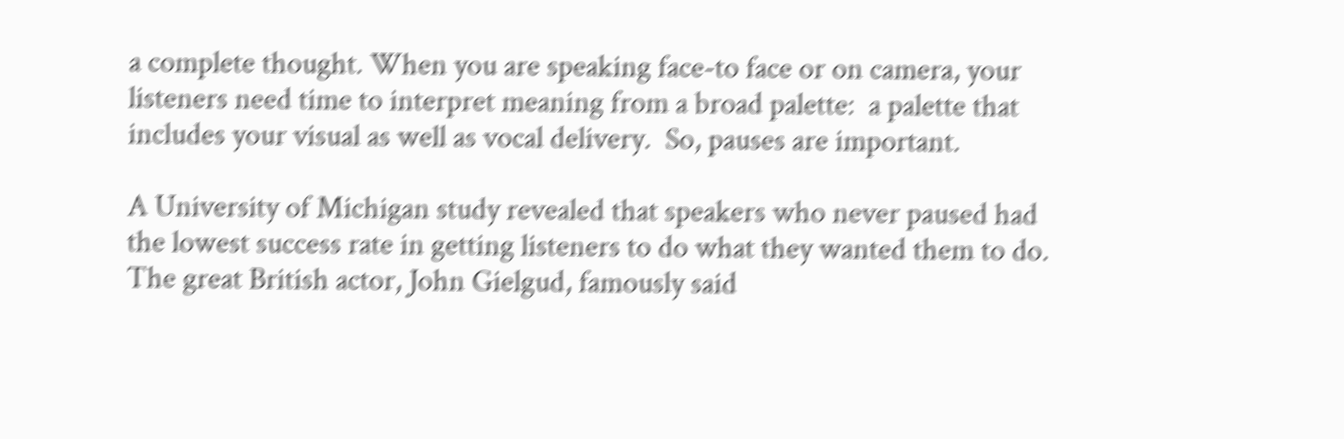a complete thought. When you are speaking face-to face or on camera, your listeners need time to interpret meaning from a broad palette:  a palette that includes your visual as well as vocal delivery.  So, pauses are important.

A University of Michigan study revealed that speakers who never paused had the lowest success rate in getting listeners to do what they wanted them to do.  The great British actor, John Gielgud, famously said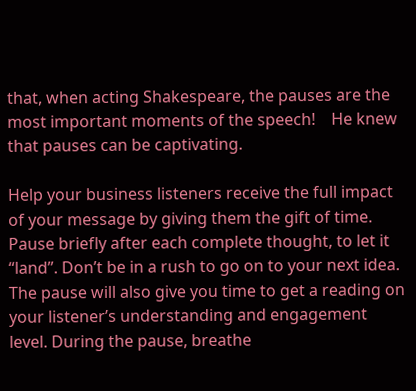that, when acting Shakespeare, the pauses are the most important moments of the speech!    He knew that pauses can be captivating.

Help your business listeners receive the full impact of your message by giving them the gift of time. Pause briefly after each complete thought, to let it “land”. Don’t be in a rush to go on to your next idea. The pause will also give you time to get a reading on your listener’s understanding and engagement level. During the pause, breathe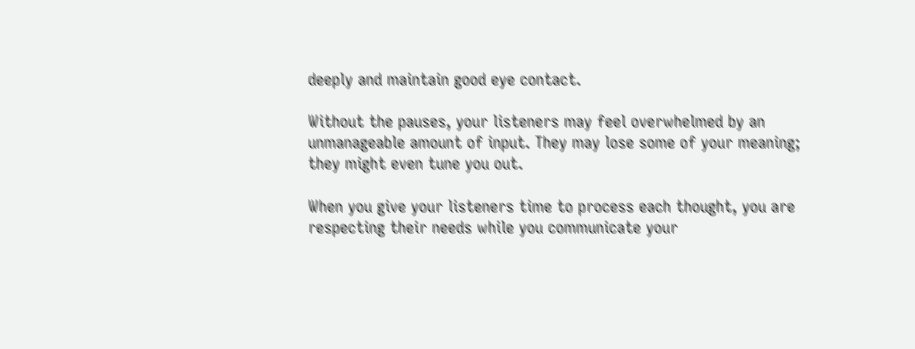deeply and maintain good eye contact.

Without the pauses, your listeners may feel overwhelmed by an unmanageable amount of input. They may lose some of your meaning; they might even tune you out.

When you give your listeners time to process each thought, you are respecting their needs while you communicate your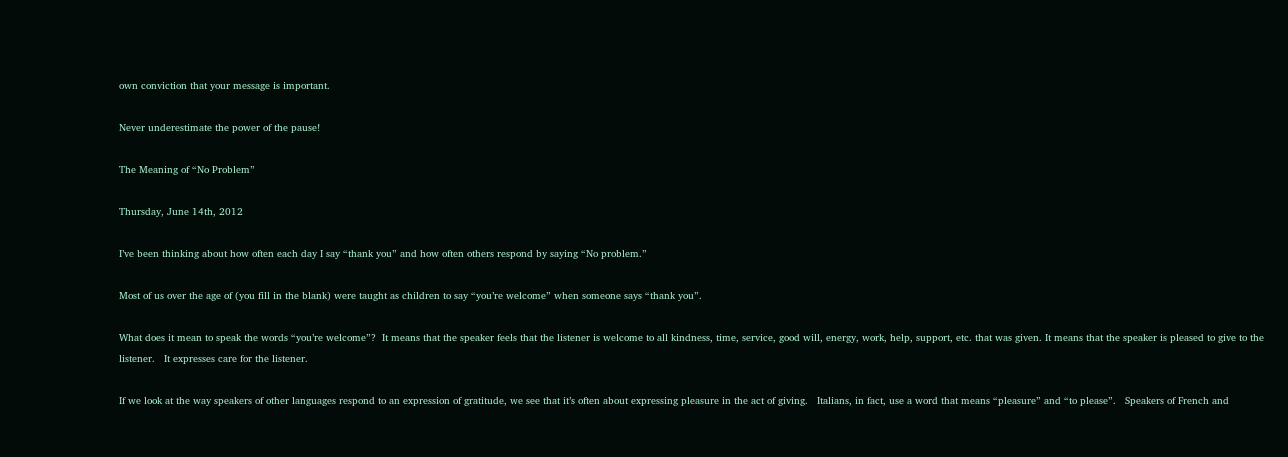own conviction that your message is important.

Never underestimate the power of the pause!

The Meaning of “No Problem”

Thursday, June 14th, 2012

I’ve been thinking about how often each day I say “thank you” and how often others respond by saying “No problem.”

Most of us over the age of (you fill in the blank) were taught as children to say “you’re welcome” when someone says “thank you”.

What does it mean to speak the words “you’re welcome”?  It means that the speaker feels that the listener is welcome to all kindness, time, service, good will, energy, work, help, support, etc. that was given. It means that the speaker is pleased to give to the listener.   It expresses care for the listener.

If we look at the way speakers of other languages respond to an expression of gratitude, we see that it’s often about expressing pleasure in the act of giving.   Italians, in fact, use a word that means “pleasure” and “to please”.   Speakers of French and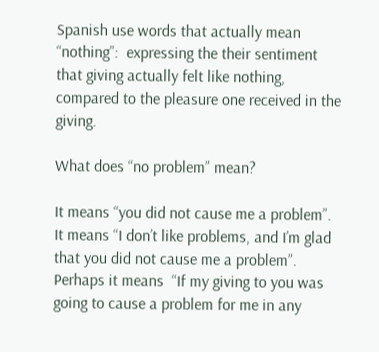Spanish use words that actually mean “nothing”:  expressing the their sentiment that giving actually felt like nothing, compared to the pleasure one received in the giving.

What does “no problem” mean?

It means “you did not cause me a problem”.  It means “I don’t like problems, and I’m glad that you did not cause me a problem”.  Perhaps it means  “If my giving to you was going to cause a problem for me in any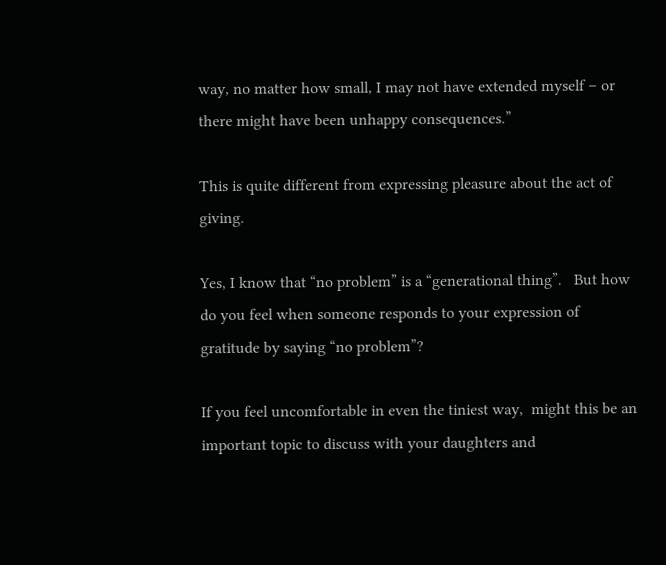way, no matter how small, I may not have extended myself – or there might have been unhappy consequences.”

This is quite different from expressing pleasure about the act of giving.

Yes, I know that “no problem” is a “generational thing”.   But how do you feel when someone responds to your expression of gratitude by saying “no problem”?

If you feel uncomfortable in even the tiniest way,  might this be an important topic to discuss with your daughters and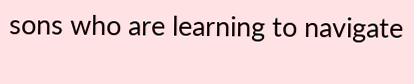sons who are learning to navigate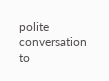polite conversation to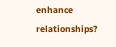enhance relationships?